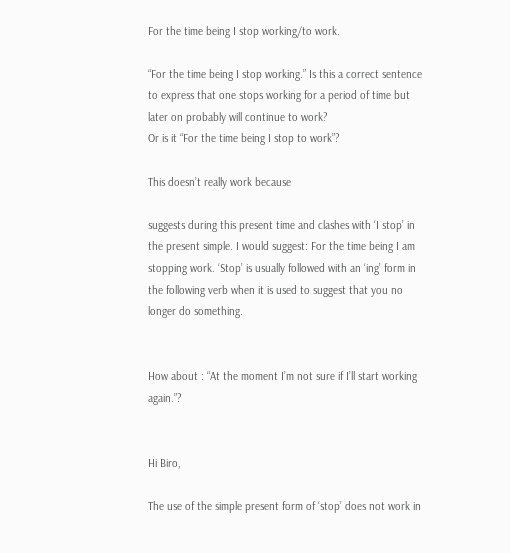For the time being I stop working/to work.

“For the time being I stop working.” Is this a correct sentence to express that one stops working for a period of time but later on probably will continue to work?
Or is it “For the time being I stop to work”?

This doesn’t really work because

suggests during this present time and clashes with ‘I stop’ in the present simple. I would suggest: For the time being I am stopping work. ‘Stop’ is usually followed with an ‘ing’ form in the following verb when it is used to suggest that you no longer do something.


How about : “At the moment I’m not sure if I’ll start working again.”?


Hi Biro,

The use of the simple present form of ‘stop’ does not work in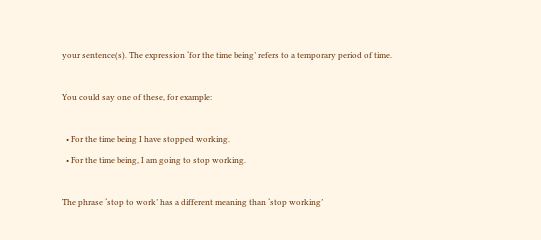your sentence(s). The expression ‘for the time being’ refers to a temporary period of time.

You could say one of these, for example:

  • For the time being I have stopped working.
  • For the time being, I am going to stop working.

The phrase ‘stop to work’ has a different meaning than ‘stop working’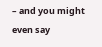– and you might even say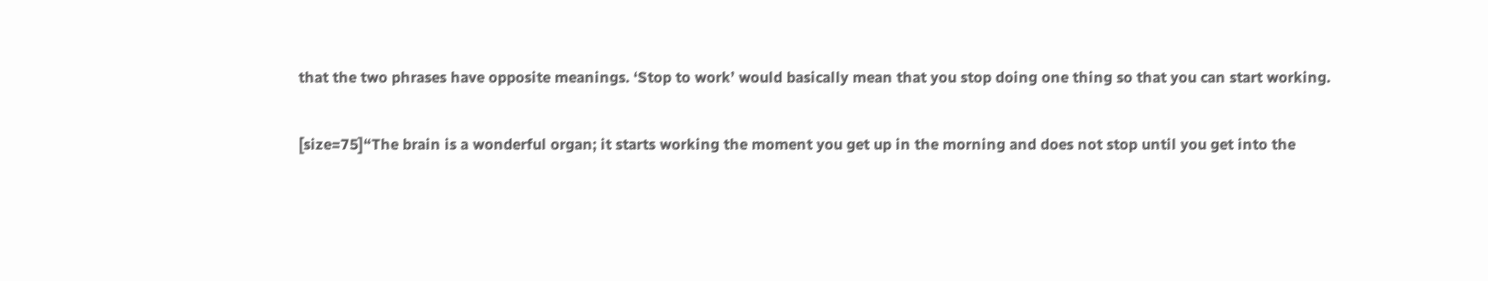that the two phrases have opposite meanings. ‘Stop to work’ would basically mean that you stop doing one thing so that you can start working.

[size=75]“The brain is a wonderful organ; it starts working the moment you get up in the morning and does not stop until you get into the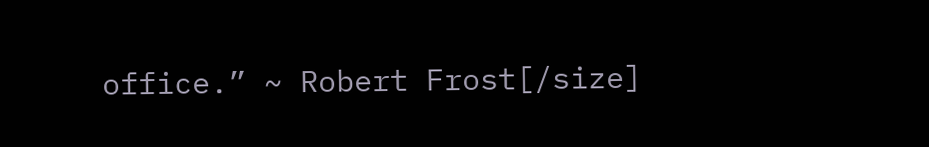office.” ~ Robert Frost[/size]